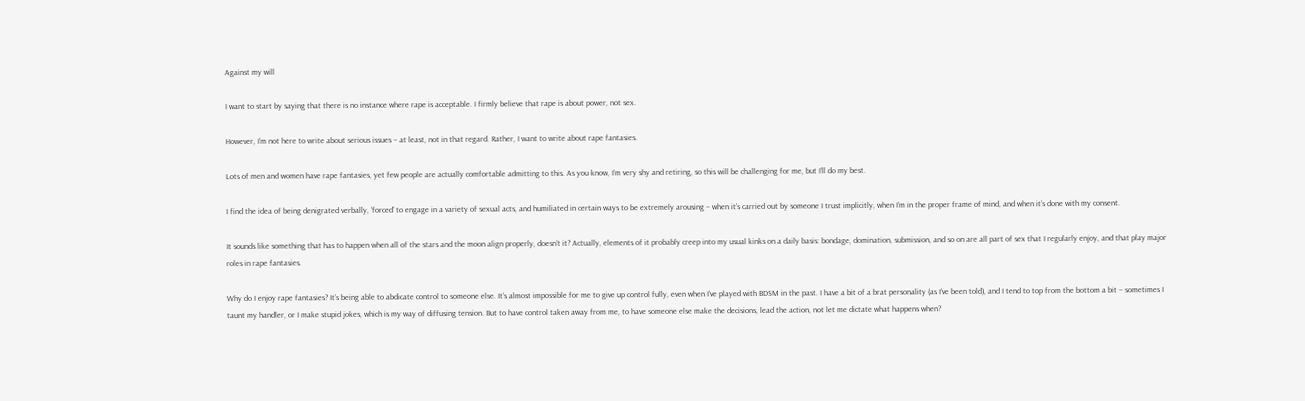Against my will

I want to start by saying that there is no instance where rape is acceptable. I firmly believe that rape is about power, not sex.

However, I’m not here to write about serious issues – at least, not in that regard. Rather, I want to write about rape fantasies.

Lots of men and women have rape fantasies, yet few people are actually comfortable admitting to this. As you know, I’m very shy and retiring, so this will be challenging for me, but I’ll do my best.

I find the idea of being denigrated verbally, ‘forced’ to engage in a variety of sexual acts, and humiliated in certain ways to be extremely arousing – when it’s carried out by someone I trust implicitly, when I’m in the proper frame of mind, and when it’s done with my consent.

It sounds like something that has to happen when all of the stars and the moon align properly, doesn’t it? Actually, elements of it probably creep into my usual kinks on a daily basis: bondage, domination, submission, and so on are all part of sex that I regularly enjoy, and that play major roles in rape fantasies.

Why do I enjoy rape fantasies? It’s being able to abdicate control to someone else. It’s almost impossible for me to give up control fully, even when I’ve played with BDSM in the past. I have a bit of a brat personality (as I’ve been told), and I tend to top from the bottom a bit – sometimes I taunt my handler, or I make stupid jokes, which is my way of diffusing tension. But to have control taken away from me, to have someone else make the decisions, lead the action, not let me dictate what happens when?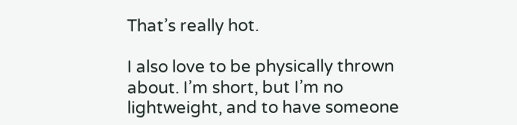That’s really hot.

I also love to be physically thrown about. I’m short, but I’m no lightweight, and to have someone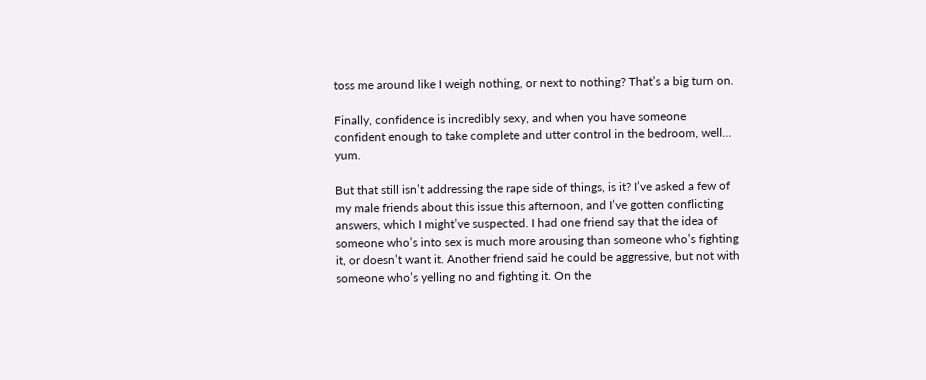toss me around like I weigh nothing, or next to nothing? That’s a big turn on.

Finally, confidence is incredibly sexy, and when you have someone confident enough to take complete and utter control in the bedroom, well… yum.

But that still isn’t addressing the rape side of things, is it? I’ve asked a few of my male friends about this issue this afternoon, and I’ve gotten conflicting answers, which I might’ve suspected. I had one friend say that the idea of someone who’s into sex is much more arousing than someone who’s fighting it, or doesn’t want it. Another friend said he could be aggressive, but not with someone who’s yelling no and fighting it. On the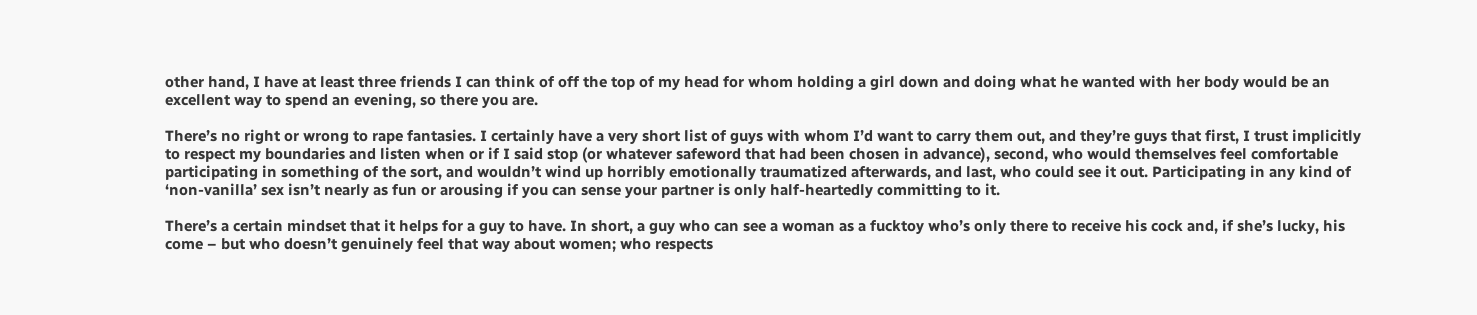other hand, I have at least three friends I can think of off the top of my head for whom holding a girl down and doing what he wanted with her body would be an excellent way to spend an evening, so there you are.

There’s no right or wrong to rape fantasies. I certainly have a very short list of guys with whom I’d want to carry them out, and they’re guys that first, I trust implicitly to respect my boundaries and listen when or if I said stop (or whatever safeword that had been chosen in advance), second, who would themselves feel comfortable participating in something of the sort, and wouldn’t wind up horribly emotionally traumatized afterwards, and last, who could see it out. Participating in any kind of ‘non-vanilla’ sex isn’t nearly as fun or arousing if you can sense your partner is only half-heartedly committing to it.

There’s a certain mindset that it helps for a guy to have. In short, a guy who can see a woman as a fucktoy who’s only there to receive his cock and, if she’s lucky, his come – but who doesn’t genuinely feel that way about women; who respects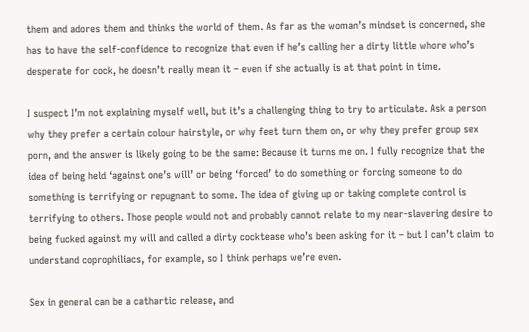them and adores them and thinks the world of them. As far as the woman’s mindset is concerned, she has to have the self-confidence to recognize that even if he’s calling her a dirty little whore who’s desperate for cock, he doesn’t really mean it – even if she actually is at that point in time.

I suspect I’m not explaining myself well, but it’s a challenging thing to try to articulate. Ask a person why they prefer a certain colour hairstyle, or why feet turn them on, or why they prefer group sex porn, and the answer is likely going to be the same: Because it turns me on. I fully recognize that the idea of being held ‘against one’s will’ or being ‘forced’ to do something or forcing someone to do something is terrifying or repugnant to some. The idea of giving up or taking complete control is terrifying to others. Those people would not and probably cannot relate to my near-slavering desire to being fucked against my will and called a dirty cocktease who’s been asking for it – but I can’t claim to understand coprophiliacs, for example, so I think perhaps we’re even.

Sex in general can be a cathartic release, and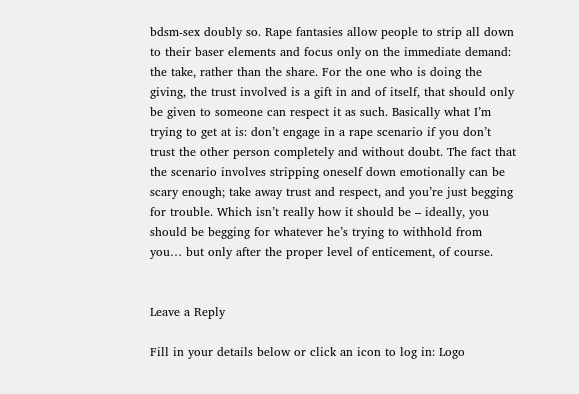bdsm-sex doubly so. Rape fantasies allow people to strip all down to their baser elements and focus only on the immediate demand: the take, rather than the share. For the one who is doing the giving, the trust involved is a gift in and of itself, that should only be given to someone can respect it as such. Basically what I’m trying to get at is: don’t engage in a rape scenario if you don’t trust the other person completely and without doubt. The fact that the scenario involves stripping oneself down emotionally can be scary enough; take away trust and respect, and you’re just begging for trouble. Which isn’t really how it should be – ideally, you should be begging for whatever he’s trying to withhold from you… but only after the proper level of enticement, of course.


Leave a Reply

Fill in your details below or click an icon to log in: Logo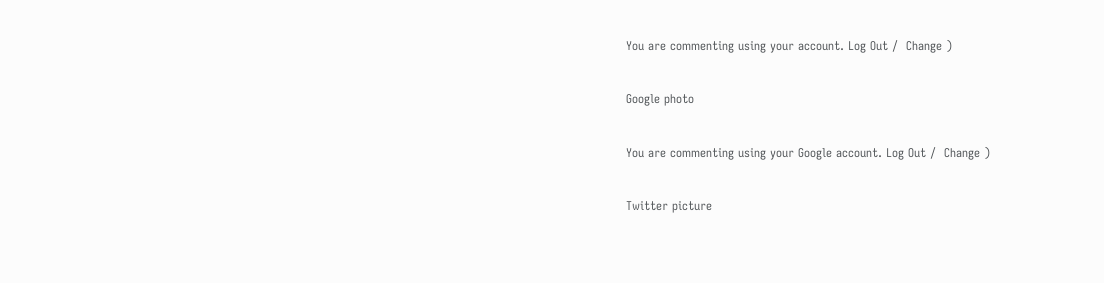You are commenting using your account. Log Out /  Change )

Google photo

You are commenting using your Google account. Log Out /  Change )

Twitter picture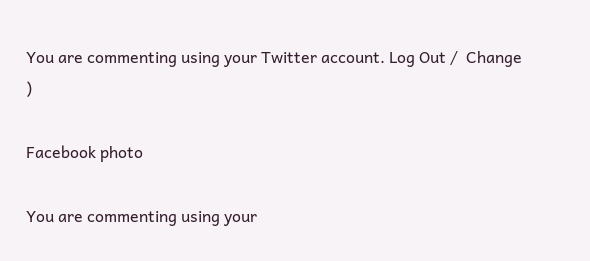You are commenting using your Twitter account. Log Out /  Change )

Facebook photo

You are commenting using your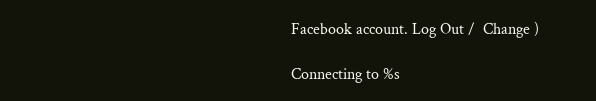Facebook account. Log Out /  Change )

Connecting to %s